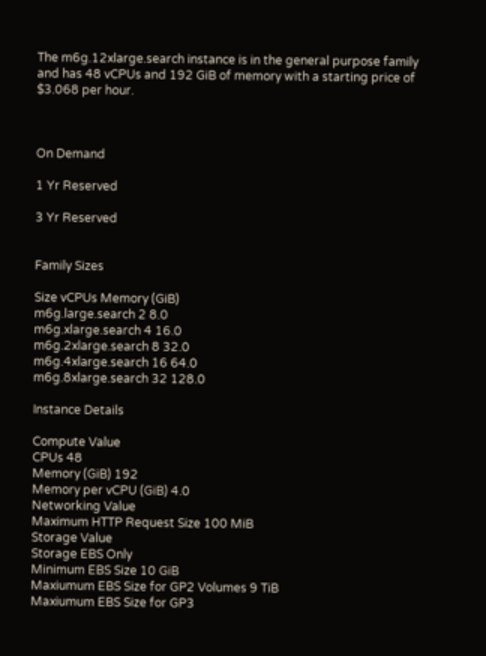The m6g.12xlarge.search instance is in the general purpose family and has 48 vCPUs and 192 GiB of memory with a starting price of $3.068 per hour.



On Demand

1 Yr Reserved

3 Yr Reserved


Family Sizes

Size vCPUs Memory (GiB)
m6g.large.search 2 8.0
m6g.xlarge.search 4 16.0
m6g.2xlarge.search 8 32.0
m6g.4xlarge.search 16 64.0
m6g.8xlarge.search 32 128.0

Instance Details

Compute Value
CPUs 48
Memory (GiB) 192
Memory per vCPU (GiB) 4.0
Networking Value
Maximum HTTP Request Size 100 MiB
Storage Value
Storage EBS Only
Minimum EBS Size 10 GiB
Maxiumum EBS Size for GP2 Volumes 9 TiB
Maxiumum EBS Size for GP3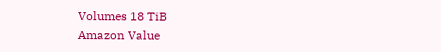Volumes 18 TiB
Amazon Value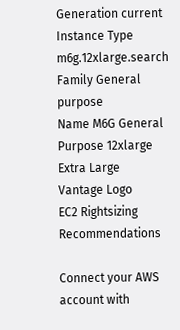Generation current
Instance Type m6g.12xlarge.search
Family General purpose
Name M6G General Purpose 12xlarge Extra Large
Vantage Logo
EC2 Rightsizing Recommendations

Connect your AWS account with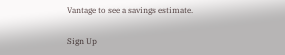Vantage to see a savings estimate.

Sign Up